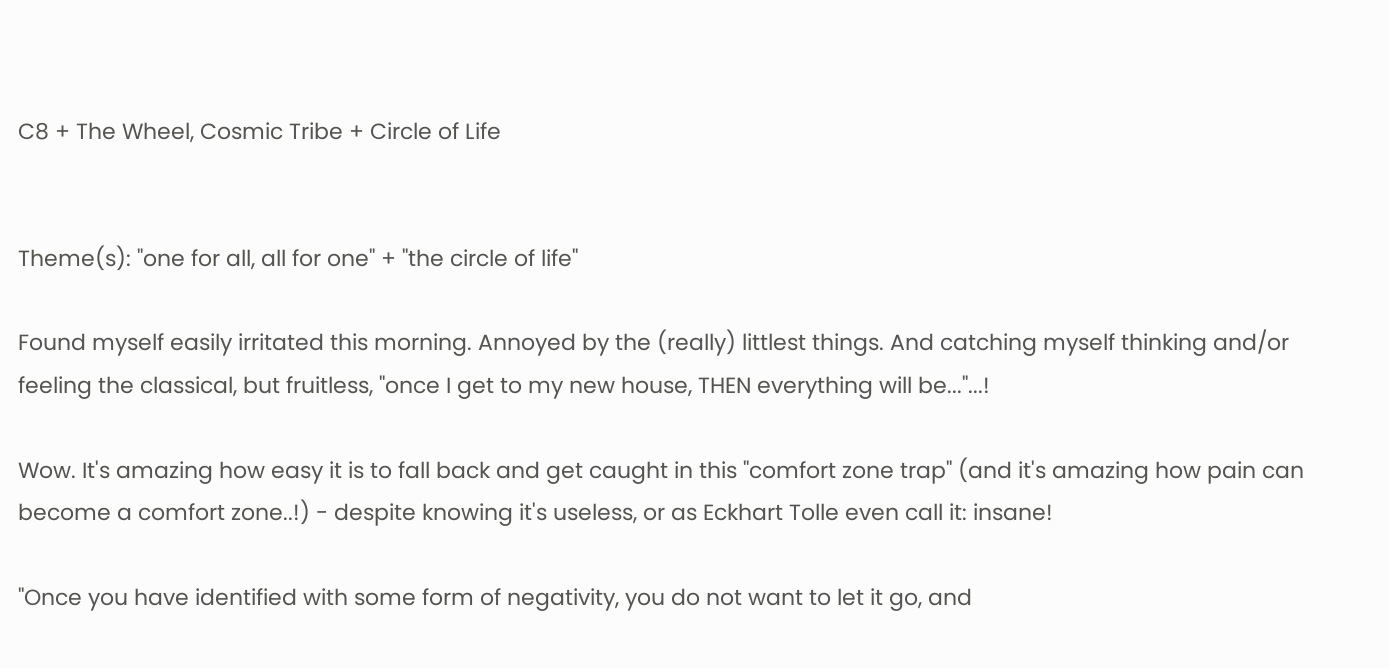C8 + The Wheel, Cosmic Tribe + Circle of Life


Theme(s): "one for all, all for one" + "the circle of life"

Found myself easily irritated this morning. Annoyed by the (really) littlest things. And catching myself thinking and/or feeling the classical, but fruitless, "once I get to my new house, THEN everything will be..."...!

Wow. It's amazing how easy it is to fall back and get caught in this "comfort zone trap" (and it's amazing how pain can become a comfort zone..!) - despite knowing it's useless, or as Eckhart Tolle even call it: insane!

"Once you have identified with some form of negativity, you do not want to let it go, and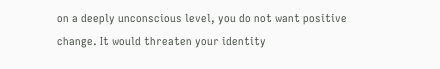on a deeply unconscious level, you do not want positive change. It would threaten your identity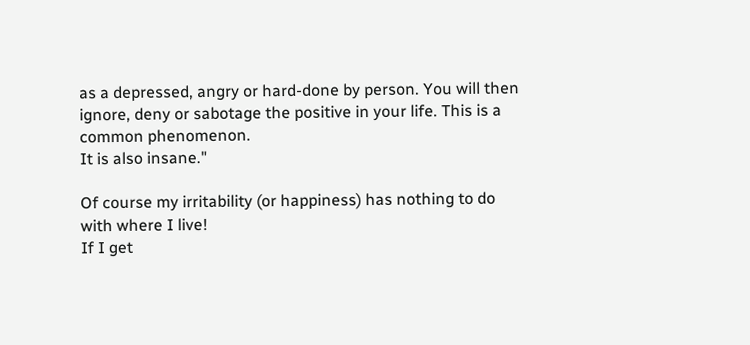as a depressed, angry or hard-done by person. You will then ignore, deny or sabotage the positive in your life. This is a common phenomenon.
It is also insane."

Of course my irritability (or happiness) has nothing to do with where I live!
If I get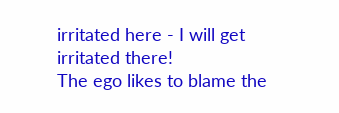irritated here - I will get irritated there!
The ego likes to blame the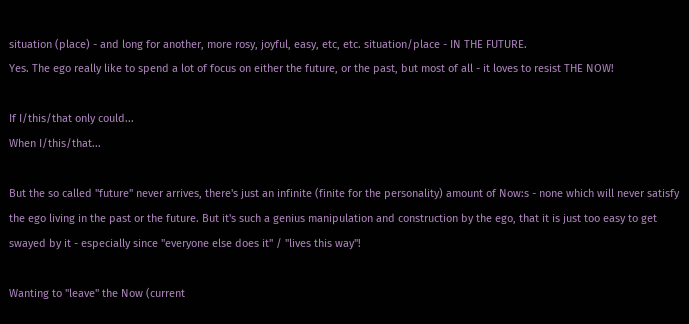situation (place) - and long for another, more rosy, joyful, easy, etc, etc. situation/place - IN THE FUTURE.
Yes. The ego really like to spend a lot of focus on either the future, or the past, but most of all - it loves to resist THE NOW!

If I/this/that only could...
When I/this/that...

But the so called "future" never arrives, there's just an infinite (finite for the personality) amount of Now:s - none which will never satisfy the ego living in the past or the future. But it's such a genius manipulation and construction by the ego, that it is just too easy to get swayed by it - especially since "everyone else does it" / "lives this way"!

Wanting to "leave" the Now (current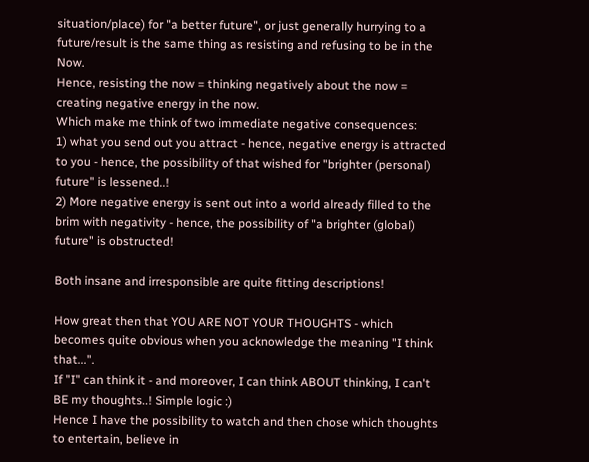situation/place) for "a better future", or just generally hurrying to a future/result is the same thing as resisting and refusing to be in the Now.
Hence, resisting the now = thinking negatively about the now = creating negative energy in the now.
Which make me think of two immediate negative consequences:
1) what you send out you attract - hence, negative energy is attracted to you - hence, the possibility of that wished for "brighter (personal) future" is lessened..!
2) More negative energy is sent out into a world already filled to the brim with negativity - hence, the possibility of "a brighter (global) future" is obstructed!

Both insane and irresponsible are quite fitting descriptions!

How great then that YOU ARE NOT YOUR THOUGHTS - which becomes quite obvious when you acknowledge the meaning "I think that...".
If "I" can think it - and moreover, I can think ABOUT thinking, I can't BE my thoughts..! Simple logic :)
Hence I have the possibility to watch and then chose which thoughts to entertain, believe in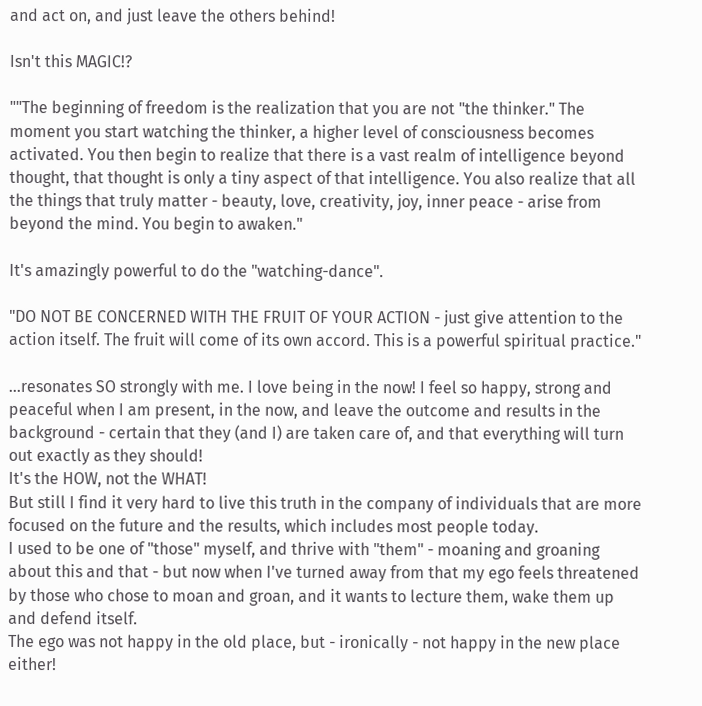and act on, and just leave the others behind!

Isn't this MAGIC!?

""The beginning of freedom is the realization that you are not "the thinker." The moment you start watching the thinker, a higher level of consciousness becomes activated. You then begin to realize that there is a vast realm of intelligence beyond thought, that thought is only a tiny aspect of that intelligence. You also realize that all the things that truly matter - beauty, love, creativity, joy, inner peace - arise from beyond the mind. You begin to awaken."

It's amazingly powerful to do the "watching-dance".

"DO NOT BE CONCERNED WITH THE FRUIT OF YOUR ACTION - just give attention to the action itself. The fruit will come of its own accord. This is a powerful spiritual practice."

...resonates SO strongly with me. I love being in the now! I feel so happy, strong and peaceful when I am present, in the now, and leave the outcome and results in the background - certain that they (and I) are taken care of, and that everything will turn out exactly as they should!
It's the HOW, not the WHAT!
But still I find it very hard to live this truth in the company of individuals that are more focused on the future and the results, which includes most people today.
I used to be one of "those" myself, and thrive with "them" - moaning and groaning about this and that - but now when I've turned away from that my ego feels threatened by those who chose to moan and groan, and it wants to lecture them, wake them up and defend itself.
The ego was not happy in the old place, but - ironically - not happy in the new place either!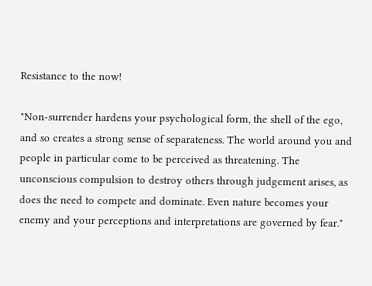Resistance to the now!

"Non-surrender hardens your psychological form, the shell of the ego, and so creates a strong sense of separateness. The world around you and people in particular come to be perceived as threatening. The unconscious compulsion to destroy others through judgement arises, as does the need to compete and dominate. Even nature becomes your enemy and your perceptions and interpretations are governed by fear."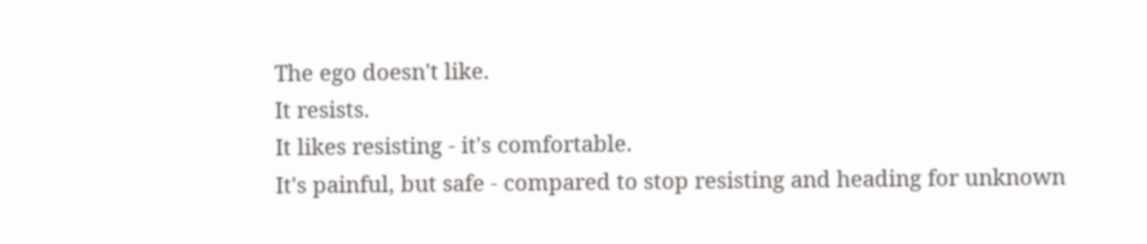The ego doesn't like.
It resists.
It likes resisting - it's comfortable.
It's painful, but safe - compared to stop resisting and heading for unknown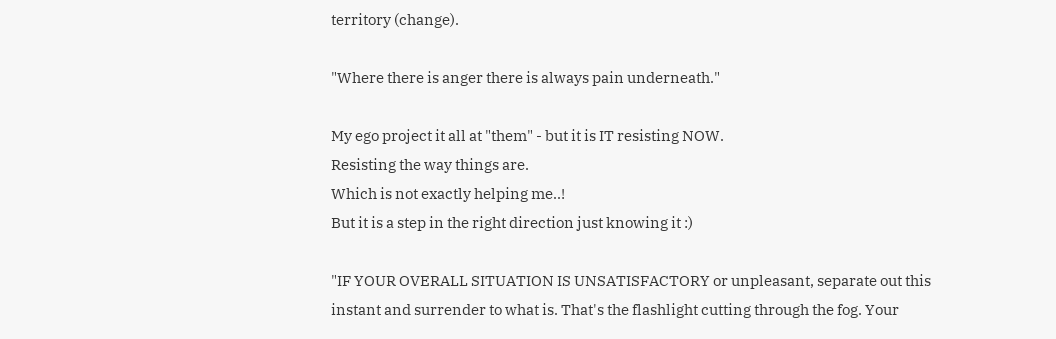territory (change).

"Where there is anger there is always pain underneath."

My ego project it all at "them" - but it is IT resisting NOW.
Resisting the way things are.
Which is not exactly helping me..!
But it is a step in the right direction just knowing it :)

"IF YOUR OVERALL SITUATION IS UNSATISFACTORY or unpleasant, separate out this instant and surrender to what is. That's the flashlight cutting through the fog. Your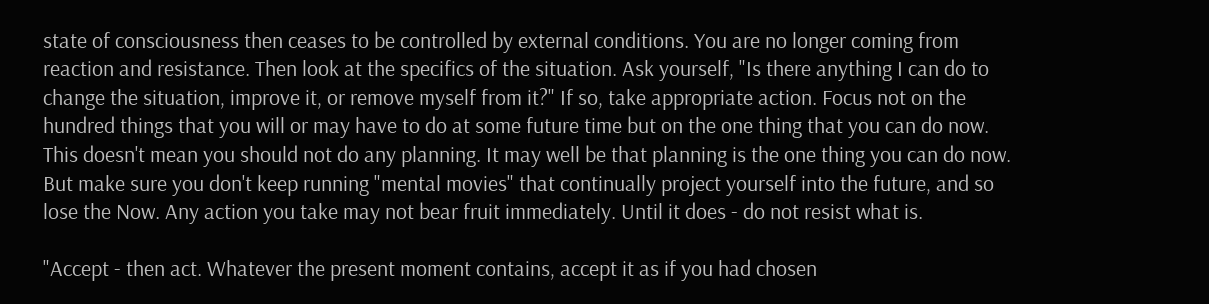state of consciousness then ceases to be controlled by external conditions. You are no longer coming from reaction and resistance. Then look at the specifics of the situation. Ask yourself, "Is there anything I can do to change the situation, improve it, or remove myself from it?" If so, take appropriate action. Focus not on the hundred things that you will or may have to do at some future time but on the one thing that you can do now.
This doesn't mean you should not do any planning. It may well be that planning is the one thing you can do now. But make sure you don't keep running "mental movies" that continually project yourself into the future, and so lose the Now. Any action you take may not bear fruit immediately. Until it does - do not resist what is.

"Accept - then act. Whatever the present moment contains, accept it as if you had chosen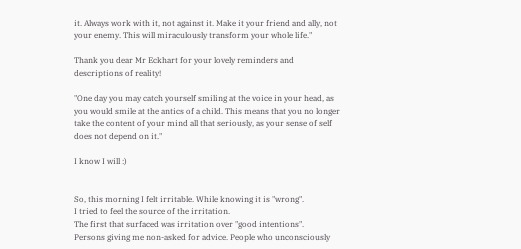it. Always work with it, not against it. Make it your friend and ally, not your enemy. This will miraculously transform your whole life."

Thank you dear Mr Eckhart for your lovely reminders and descriptions of reality!

"One day you may catch yourself smiling at the voice in your head, as you would smile at the antics of a child. This means that you no longer take the content of your mind all that seriously, as your sense of self does not depend on it."

I know I will :)


So, this morning I felt irritable. While knowing it is "wrong".
I tried to feel the source of the irritation.
The first that surfaced was irritation over "good intentions".
Persons giving me non-asked for advice. People who unconsciously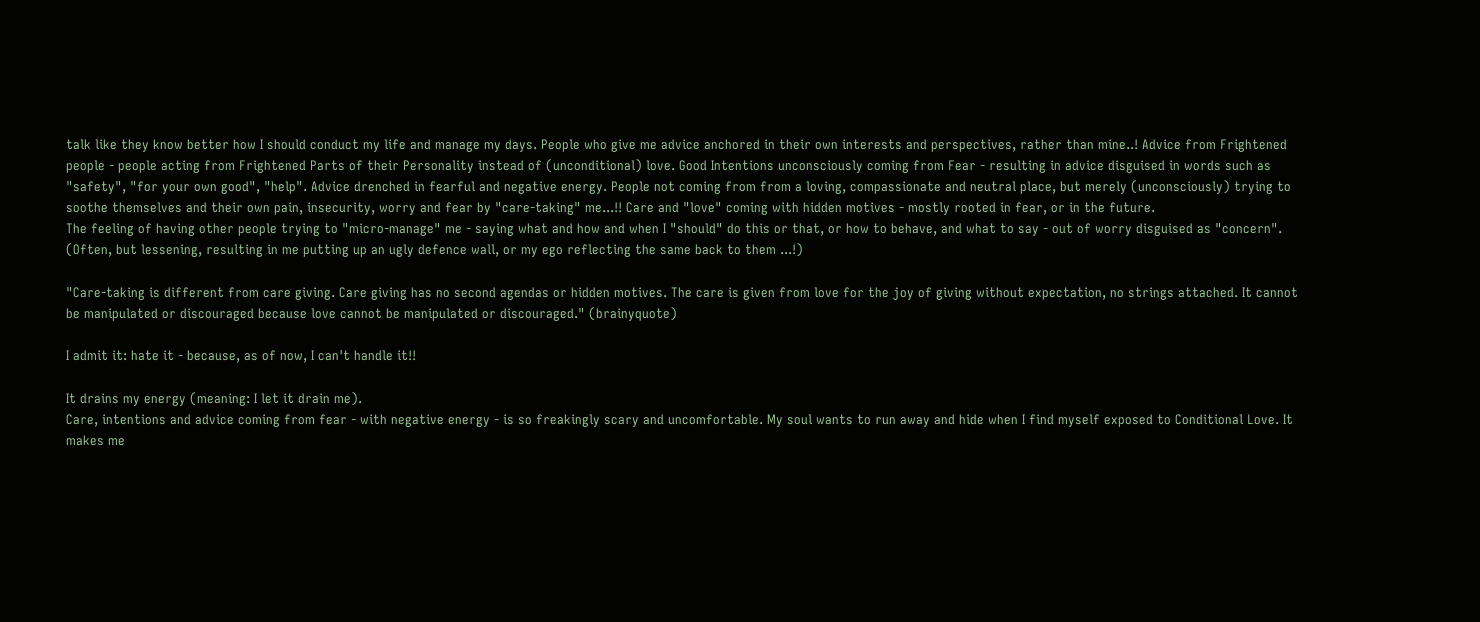talk like they know better how I should conduct my life and manage my days. People who give me advice anchored in their own interests and perspectives, rather than mine..! Advice from Frightened people - people acting from Frightened Parts of their Personality instead of (unconditional) love. Good Intentions unconsciously coming from Fear - resulting in advice disguised in words such as "safety", "for your own good", "help". Advice drenched in fearful and negative energy. People not coming from from a loving, compassionate and neutral place, but merely (unconsciously) trying to soothe themselves and their own pain, insecurity, worry and fear by "care-taking" me...!! Care and "love" coming with hidden motives - mostly rooted in fear, or in the future.
The feeling of having other people trying to "micro-manage" me - saying what and how and when I "should" do this or that, or how to behave, and what to say - out of worry disguised as "concern". (Often, but lessening, resulting in me putting up an ugly defence wall, or my ego reflecting the same back to them ...!)

"Care-taking is different from care giving. Care giving has no second agendas or hidden motives. The care is given from love for the joy of giving without expectation, no strings attached. It cannot be manipulated or discouraged because love cannot be manipulated or discouraged." (brainyquote)

I admit it: hate it - because, as of now, I can't handle it!!

It drains my energy (meaning: I let it drain me).
Care, intentions and advice coming from fear - with negative energy - is so freakingly scary and uncomfortable. My soul wants to run away and hide when I find myself exposed to Conditional Love. It makes me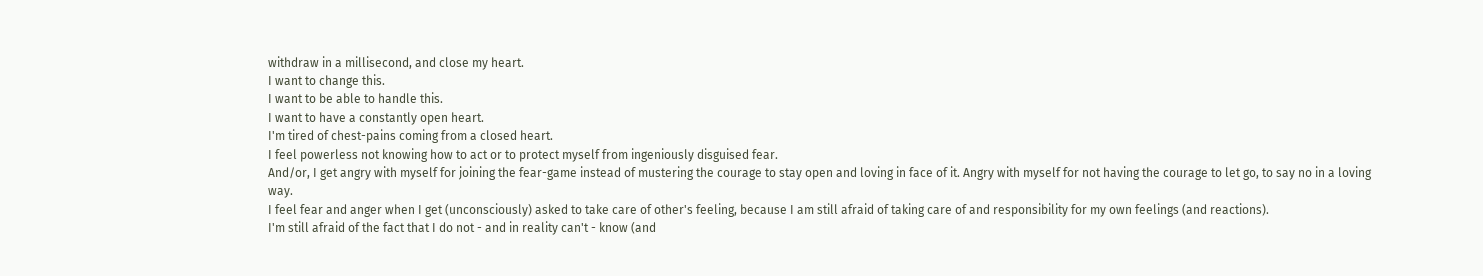withdraw in a millisecond, and close my heart.
I want to change this.
I want to be able to handle this.
I want to have a constantly open heart.
I'm tired of chest-pains coming from a closed heart.
I feel powerless not knowing how to act or to protect myself from ingeniously disguised fear.
And/or, I get angry with myself for joining the fear-game instead of mustering the courage to stay open and loving in face of it. Angry with myself for not having the courage to let go, to say no in a loving way.
I feel fear and anger when I get (unconsciously) asked to take care of other's feeling, because I am still afraid of taking care of and responsibility for my own feelings (and reactions).
I'm still afraid of the fact that I do not - and in reality can't - know (and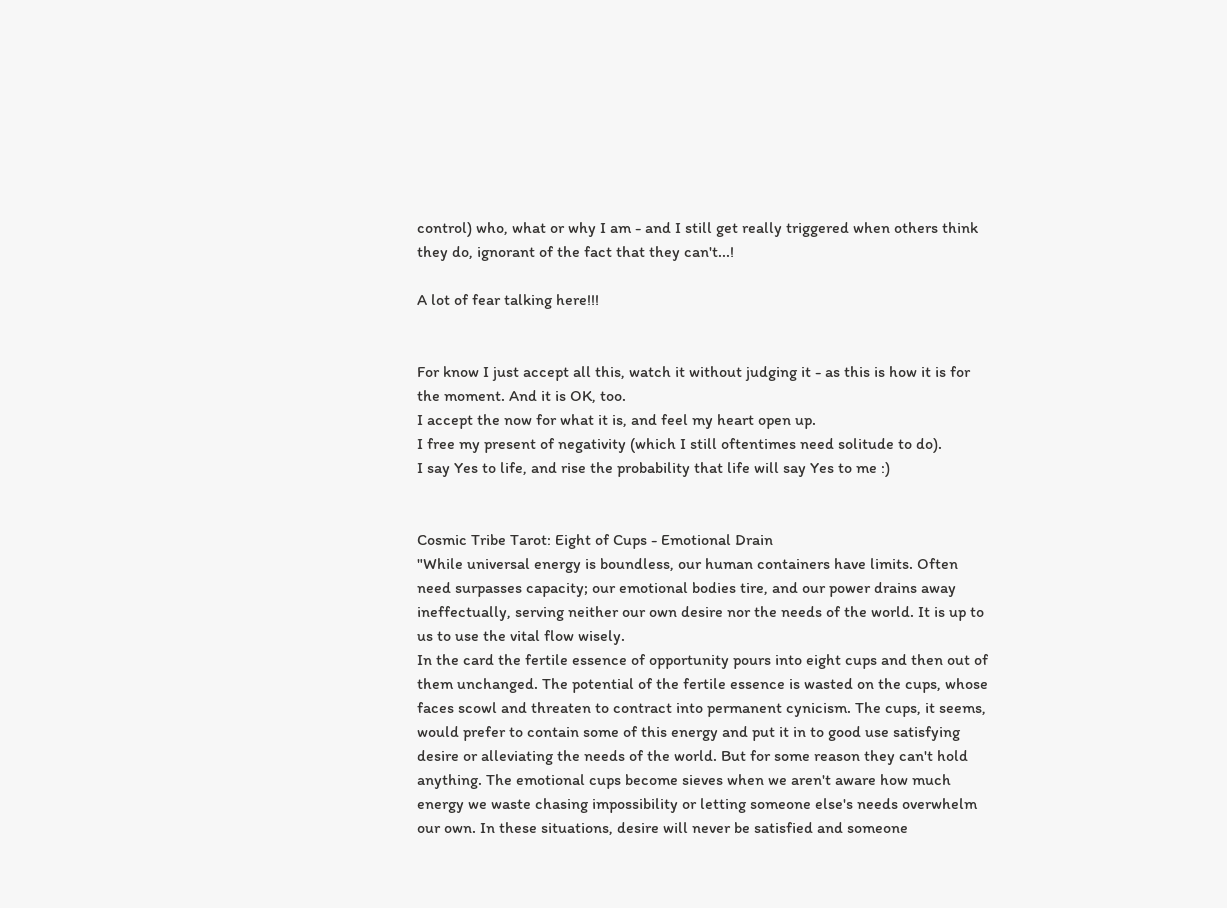control) who, what or why I am - and I still get really triggered when others think they do, ignorant of the fact that they can't...!

A lot of fear talking here!!!


For know I just accept all this, watch it without judging it - as this is how it is for the moment. And it is OK, too.
I accept the now for what it is, and feel my heart open up.
I free my present of negativity (which I still oftentimes need solitude to do).
I say Yes to life, and rise the probability that life will say Yes to me :)


Cosmic Tribe Tarot: Eight of Cups - Emotional Drain
"While universal energy is boundless, our human containers have limits. Often need surpasses capacity; our emotional bodies tire, and our power drains away ineffectually, serving neither our own desire nor the needs of the world. It is up to us to use the vital flow wisely.
In the card the fertile essence of opportunity pours into eight cups and then out of them unchanged. The potential of the fertile essence is wasted on the cups, whose faces scowl and threaten to contract into permanent cynicism. The cups, it seems, would prefer to contain some of this energy and put it in to good use satisfying desire or alleviating the needs of the world. But for some reason they can't hold anything. The emotional cups become sieves when we aren't aware how much energy we waste chasing impossibility or letting someone else's needs overwhelm our own. In these situations, desire will never be satisfied and someone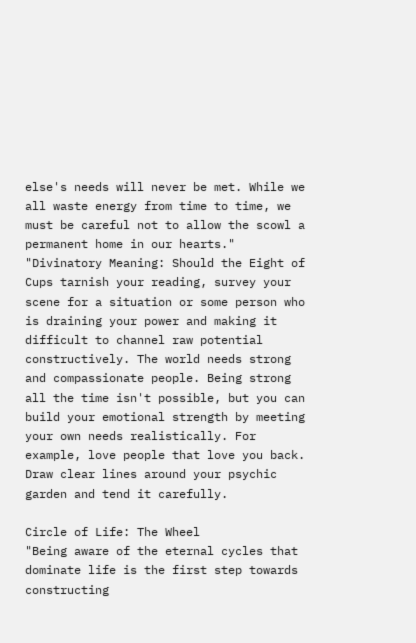else's needs will never be met. While we all waste energy from time to time, we must be careful not to allow the scowl a permanent home in our hearts."
"Divinatory Meaning: Should the Eight of Cups tarnish your reading, survey your scene for a situation or some person who is draining your power and making it difficult to channel raw potential constructively. The world needs strong and compassionate people. Being strong all the time isn't possible, but you can build your emotional strength by meeting your own needs realistically. For example, love people that love you back. Draw clear lines around your psychic garden and tend it carefully.

Circle of Life: The Wheel
"Being aware of the eternal cycles that dominate life is the first step towards constructing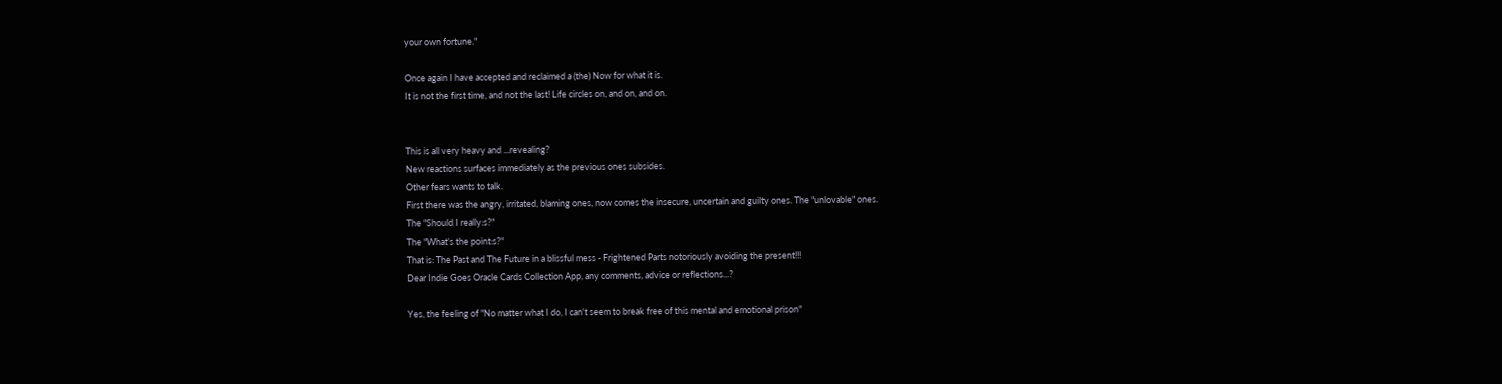your own fortune."

Once again I have accepted and reclaimed a (the) Now for what it is.
It is not the first time, and not the last! Life circles on, and on, and on.


This is all very heavy and ...revealing?
New reactions surfaces immediately as the previous ones subsides.
Other fears wants to talk.
First there was the angry, irritated, blaming ones, now comes the insecure, uncertain and guilty ones. The "unlovable" ones.
The "Should I really:s?"
The "What's the point:s?"
That is: The Past and The Future in a blissful mess - Frightened Parts notoriously avoiding the present!!!
Dear Indie Goes Oracle Cards Collection App, any comments, advice or reflections...?

Yes, the feeling of "No matter what I do, I can't seem to break free of this mental and emotional prison"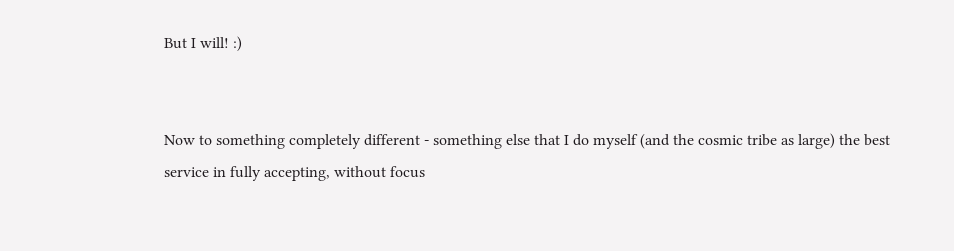But I will! :)


Now to something completely different - something else that I do myself (and the cosmic tribe as large) the best service in fully accepting, without focus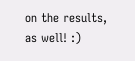on the results, as well! :)